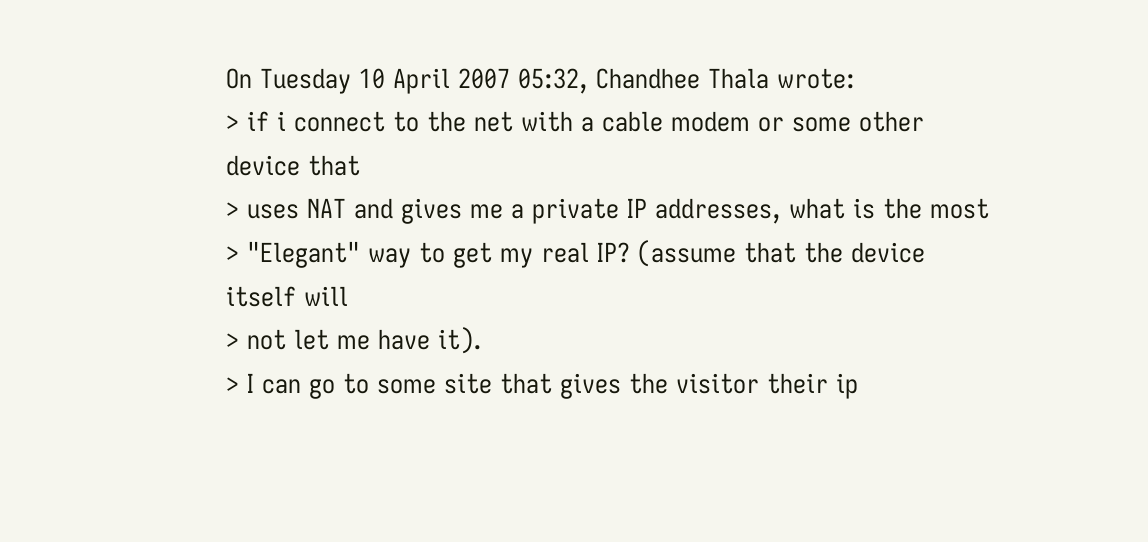On Tuesday 10 April 2007 05:32, Chandhee Thala wrote:
> if i connect to the net with a cable modem or some other device that
> uses NAT and gives me a private IP addresses, what is the most
> "Elegant" way to get my real IP? (assume that the device itself will
> not let me have it).
> I can go to some site that gives the visitor their ip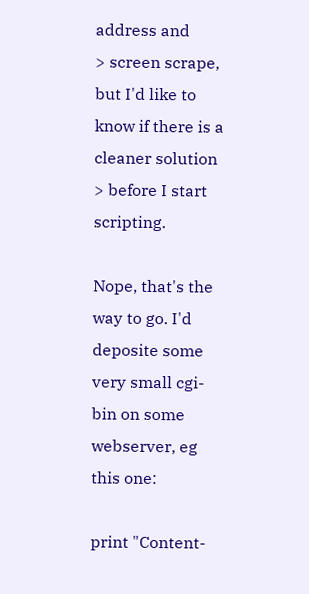address and
> screen scrape, but I'd like to know if there is a cleaner solution
> before I start scripting.

Nope, that's the way to go. I'd deposite some very small cgi-bin on some
webserver, eg this one:

print "Content-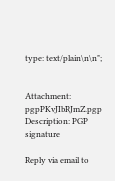type: text/plain\n\n";


Attachment: pgpPKvJIbRJmZ.pgp
Description: PGP signature

Reply via email to